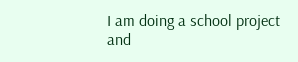I am doing a school project and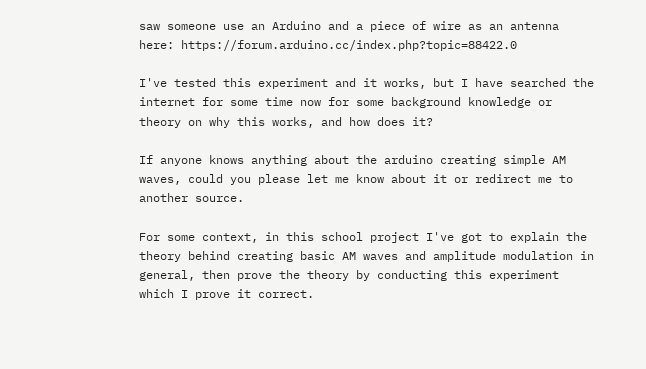saw someone use an Arduino and a piece of wire as an antenna here: https://forum.arduino.cc/index.php?topic=88422.0

I've tested this experiment and it works, but I have searched the internet for some time now for some background knowledge or theory on why this works, and how does it?

If anyone knows anything about the arduino creating simple AM waves, could you please let me know about it or redirect me to another source.

For some context, in this school project I've got to explain the theory behind creating basic AM waves and amplitude modulation in general, then prove the theory by conducting this experiment which I prove it correct.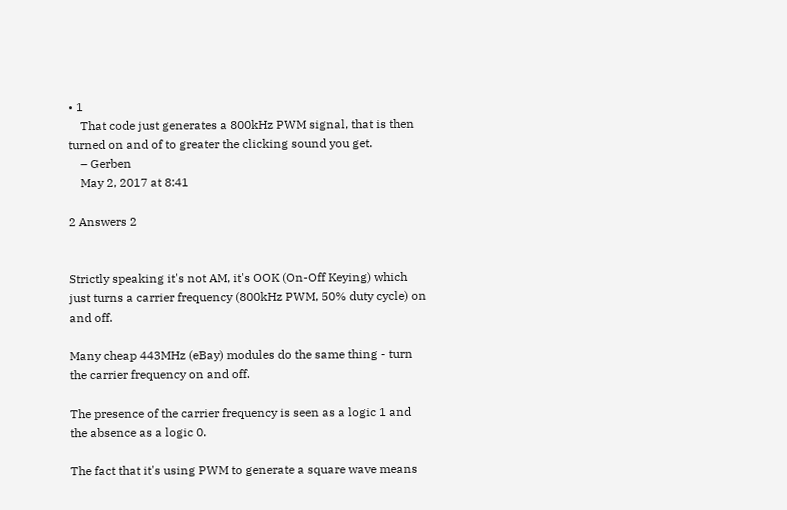• 1
    That code just generates a 800kHz PWM signal, that is then turned on and of to greater the clicking sound you get.
    – Gerben
    May 2, 2017 at 8:41

2 Answers 2


Strictly speaking it's not AM, it's OOK (On-Off Keying) which just turns a carrier frequency (800kHz PWM, 50% duty cycle) on and off.

Many cheap 443MHz (eBay) modules do the same thing - turn the carrier frequency on and off.

The presence of the carrier frequency is seen as a logic 1 and the absence as a logic 0.

The fact that it's using PWM to generate a square wave means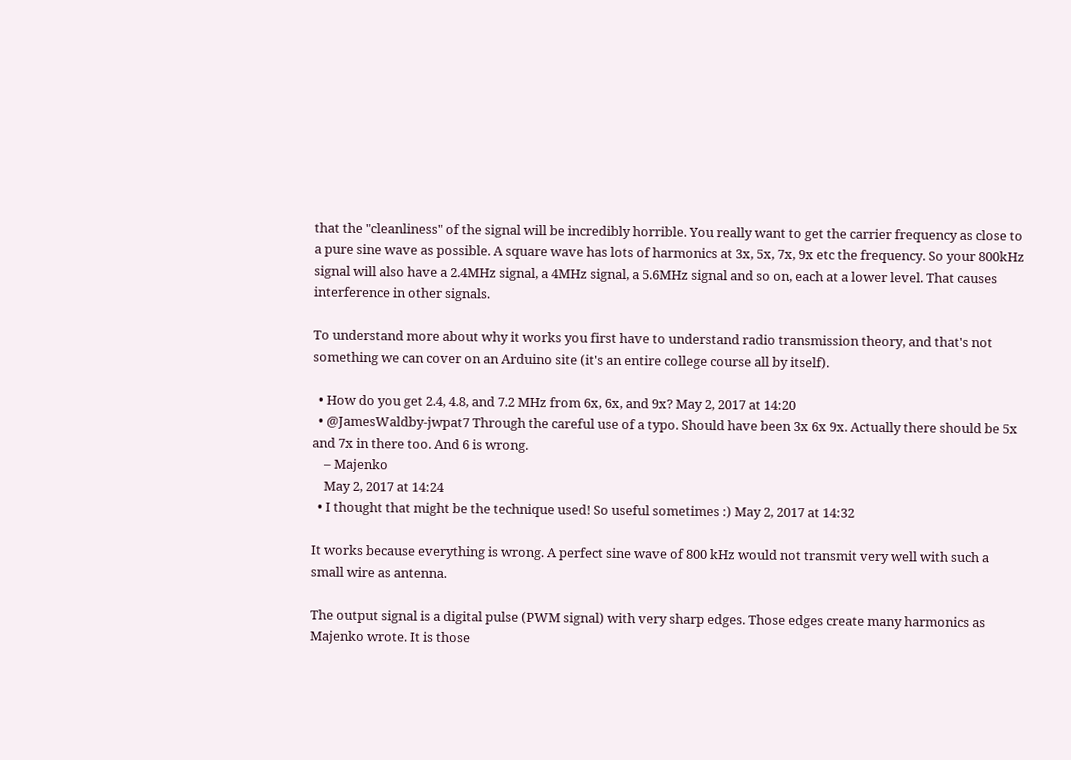that the "cleanliness" of the signal will be incredibly horrible. You really want to get the carrier frequency as close to a pure sine wave as possible. A square wave has lots of harmonics at 3x, 5x, 7x, 9x etc the frequency. So your 800kHz signal will also have a 2.4MHz signal, a 4MHz signal, a 5.6MHz signal and so on, each at a lower level. That causes interference in other signals.

To understand more about why it works you first have to understand radio transmission theory, and that's not something we can cover on an Arduino site (it's an entire college course all by itself).

  • How do you get 2.4, 4.8, and 7.2 MHz from 6x, 6x, and 9x? May 2, 2017 at 14:20
  • @JamesWaldby-jwpat7 Through the careful use of a typo. Should have been 3x 6x 9x. Actually there should be 5x and 7x in there too. And 6 is wrong.
    – Majenko
    May 2, 2017 at 14:24
  • I thought that might be the technique used! So useful sometimes :) May 2, 2017 at 14:32

It works because everything is wrong. A perfect sine wave of 800 kHz would not transmit very well with such a small wire as antenna.

The output signal is a digital pulse (PWM signal) with very sharp edges. Those edges create many harmonics as Majenko wrote. It is those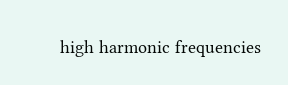high harmonic frequencies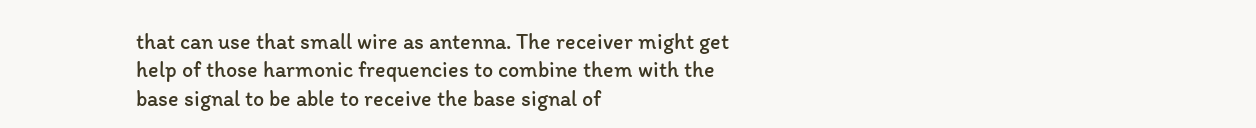that can use that small wire as antenna. The receiver might get help of those harmonic frequencies to combine them with the base signal to be able to receive the base signal of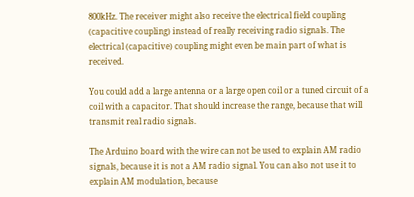800kHz. The receiver might also receive the electrical field coupling (capacitive coupling) instead of really receiving radio signals. The electrical (capacitive) coupling might even be main part of what is received.

You could add a large antenna or a large open coil or a tuned circuit of a coil with a capacitor. That should increase the range, because that will transmit real radio signals.

The Arduino board with the wire can not be used to explain AM radio signals, because it is not a AM radio signal. You can also not use it to explain AM modulation, because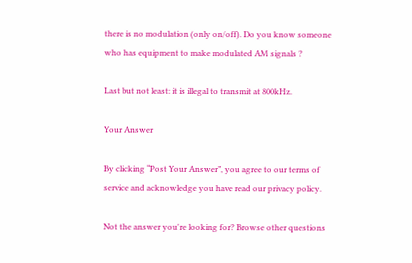there is no modulation (only on/off). Do you know someone who has equipment to make modulated AM signals ?

Last but not least: it is illegal to transmit at 800kHz.

Your Answer

By clicking “Post Your Answer”, you agree to our terms of service and acknowledge you have read our privacy policy.

Not the answer you're looking for? Browse other questions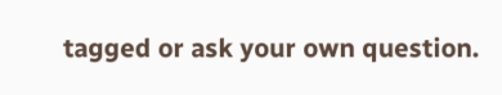tagged or ask your own question.